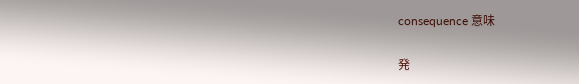consequence 意味

発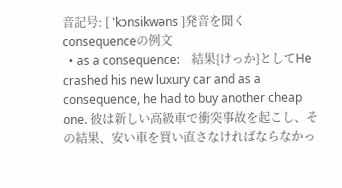音記号: [ 'kɔnsikwəns ]発音を聞く   consequenceの例文
  • as a consequence:    結果{けっか}としてHe crashed his new luxury car and as a consequence, he had to buy another cheap one. 彼は新しい高級車で衝突事故を起こし、その結果、安い車を買い直さなければならなかっ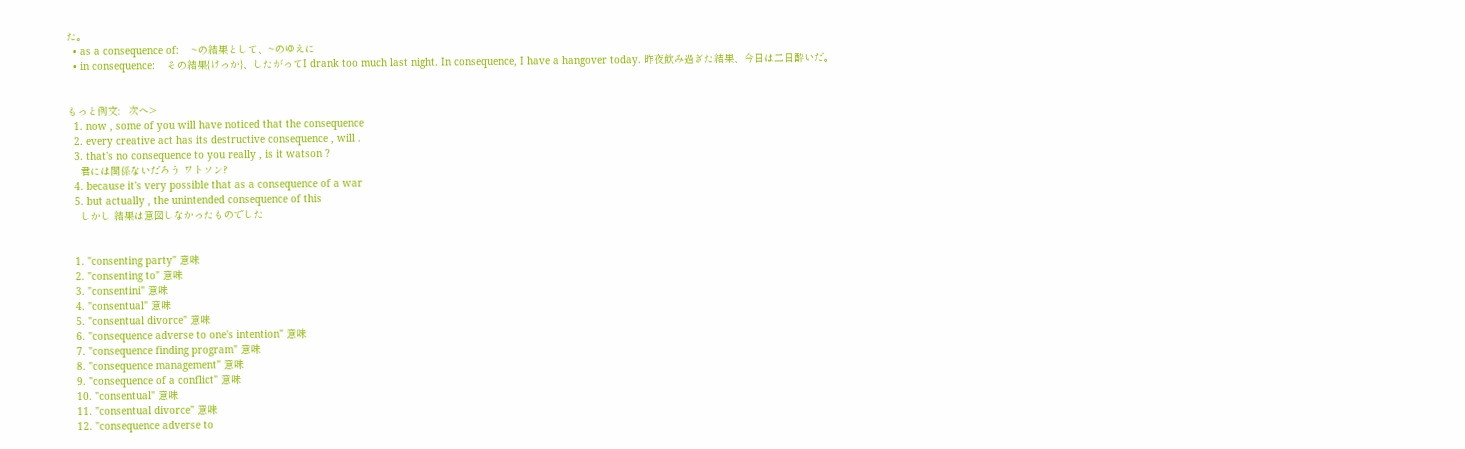た。
  • as a consequence of:    ~の結果として、~のゆえに
  • in consequence:    その結果{けっか}、したがってI drank too much last night. In consequence, I have a hangover today. 昨夜飲み過ぎた結果、今日は二日酔いだ。


もっと例文:   次へ>
  1. now , some of you will have noticed that the consequence
  2. every creative act has its destructive consequence , will .
  3. that's no consequence to you really , is it watson ?
    君には関係ないだろう ワトソン?
  4. because it's very possible that as a consequence of a war
  5. but actually , the unintended consequence of this
    しかし 結果は意図しなかったものでした


  1. "consenting party" 意味
  2. "consenting to" 意味
  3. "consentini" 意味
  4. "consentual" 意味
  5. "consentual divorce" 意味
  6. "consequence adverse to one's intention" 意味
  7. "consequence finding program" 意味
  8. "consequence management" 意味
  9. "consequence of a conflict" 意味
  10. "consentual" 意味
  11. "consentual divorce" 意味
  12. "consequence adverse to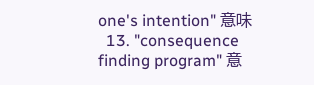one's intention" 意味
  13. "consequence finding program" 意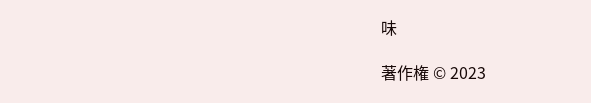味

著作権 © 2023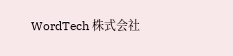WordTech 株式会社